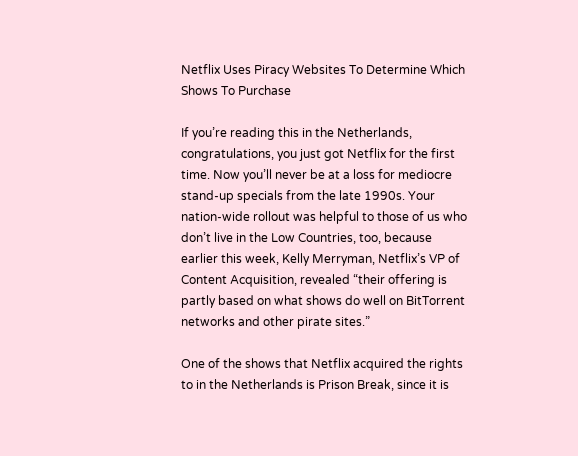Netflix Uses Piracy Websites To Determine Which Shows To Purchase

If you’re reading this in the Netherlands, congratulations, you just got Netflix for the first time. Now you’ll never be at a loss for mediocre stand-up specials from the late 1990s. Your nation-wide rollout was helpful to those of us who don’t live in the Low Countries, too, because earlier this week, Kelly Merryman, Netflix’s VP of Content Acquisition, revealed “their offering is partly based on what shows do well on BitTorrent networks and other pirate sites.”

One of the shows that Netflix acquired the rights to in the Netherlands is Prison Break, since it is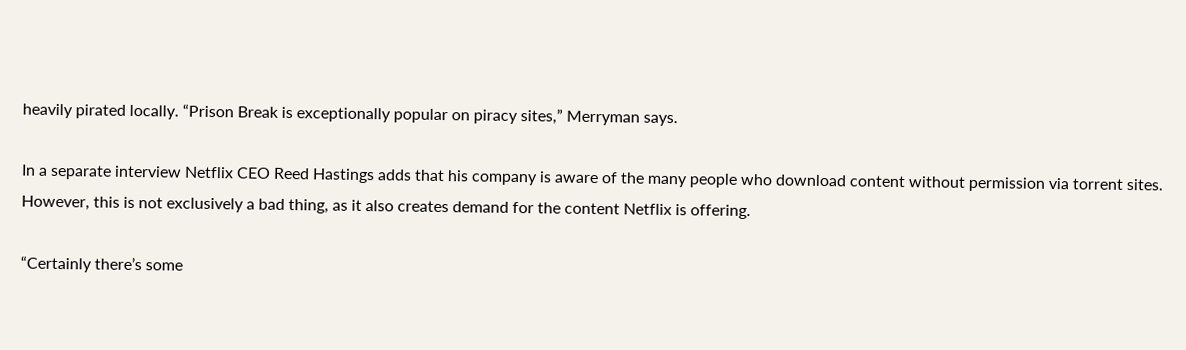heavily pirated locally. “Prison Break is exceptionally popular on piracy sites,” Merryman says.

In a separate interview Netflix CEO Reed Hastings adds that his company is aware of the many people who download content without permission via torrent sites. However, this is not exclusively a bad thing, as it also creates demand for the content Netflix is offering.

“Certainly there’s some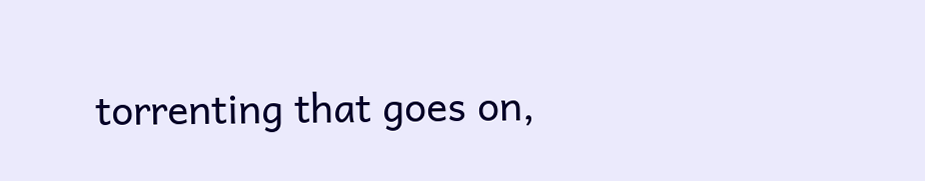torrenting that goes on,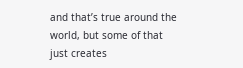and that’s true around the world, but some of that just creates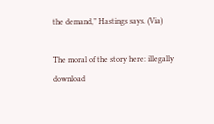the demand,” Hastings says. (Via)

The moral of the story here: illegally download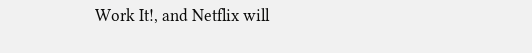Work It!, and Netflix will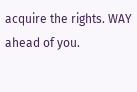acquire the rights. WAY ahead of you.